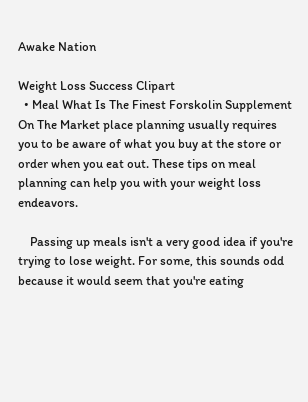Awake Nation

Weight Loss Success Clipart
  • Meal What Is The Finest Forskolin Supplement On The Market place planning usually requires you to be aware of what you buy at the store or order when you eat out. These tips on meal planning can help you with your weight loss endeavors.

    Passing up meals isn't a very good idea if you're trying to lose weight. For some, this sounds odd because it would seem that you're eating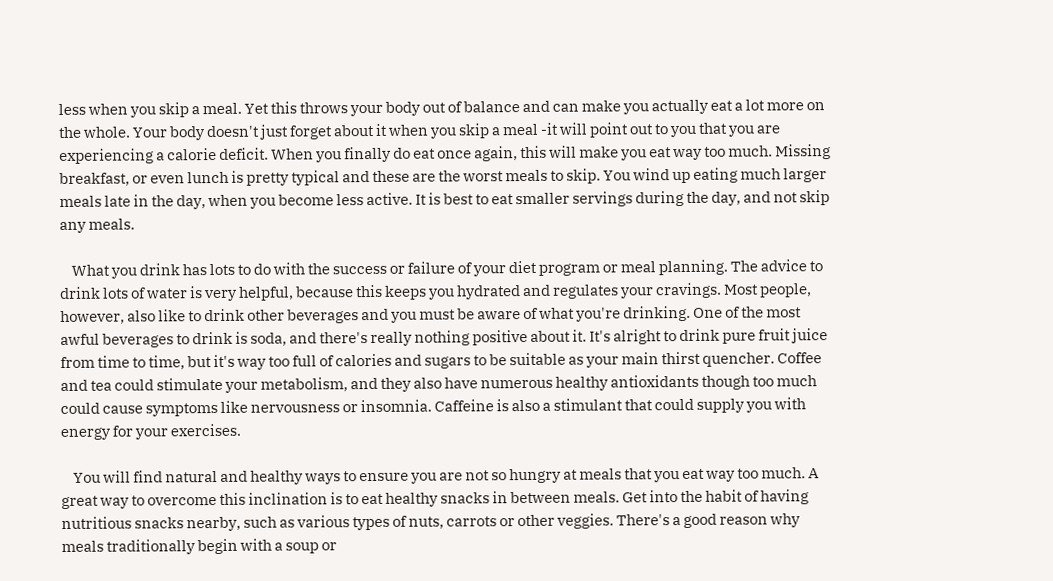less when you skip a meal. Yet this throws your body out of balance and can make you actually eat a lot more on the whole. Your body doesn't just forget about it when you skip a meal -it will point out to you that you are experiencing a calorie deficit. When you finally do eat once again, this will make you eat way too much. Missing breakfast, or even lunch is pretty typical and these are the worst meals to skip. You wind up eating much larger meals late in the day, when you become less active. It is best to eat smaller servings during the day, and not skip any meals.

    What you drink has lots to do with the success or failure of your diet program or meal planning. The advice to drink lots of water is very helpful, because this keeps you hydrated and regulates your cravings. Most people, however, also like to drink other beverages and you must be aware of what you're drinking. One of the most awful beverages to drink is soda, and there's really nothing positive about it. It's alright to drink pure fruit juice from time to time, but it's way too full of calories and sugars to be suitable as your main thirst quencher. Coffee and tea could stimulate your metabolism, and they also have numerous healthy antioxidants though too much could cause symptoms like nervousness or insomnia. Caffeine is also a stimulant that could supply you with energy for your exercises.

    You will find natural and healthy ways to ensure you are not so hungry at meals that you eat way too much. A great way to overcome this inclination is to eat healthy snacks in between meals. Get into the habit of having nutritious snacks nearby, such as various types of nuts, carrots or other veggies. There's a good reason why meals traditionally begin with a soup or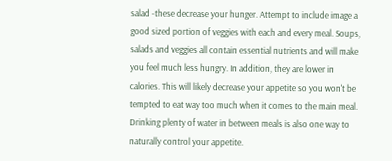salad -these decrease your hunger. Attempt to include image a good sized portion of veggies with each and every meal. Soups, salads and veggies all contain essential nutrients and will make you feel much less hungry. In addition, they are lower in calories. This will likely decrease your appetite so you won't be tempted to eat way too much when it comes to the main meal. Drinking plenty of water in between meals is also one way to naturally control your appetite.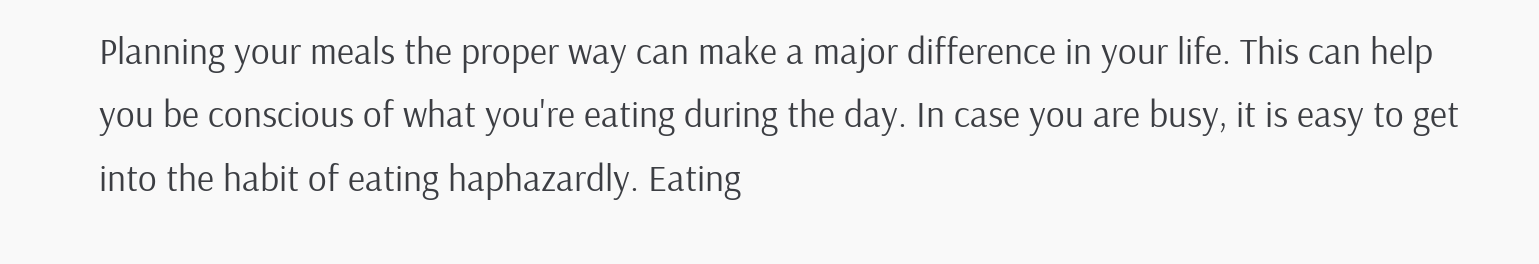Planning your meals the proper way can make a major difference in your life. This can help you be conscious of what you're eating during the day. In case you are busy, it is easy to get into the habit of eating haphazardly. Eating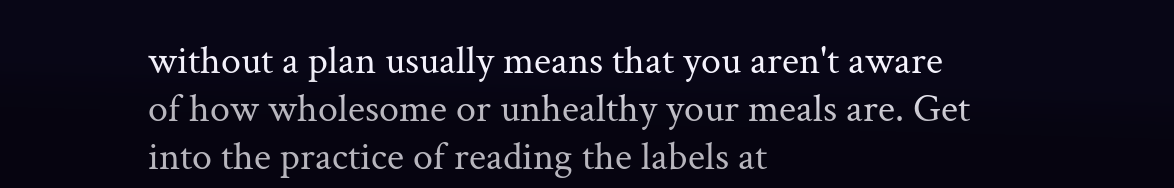without a plan usually means that you aren't aware of how wholesome or unhealthy your meals are. Get into the practice of reading the labels at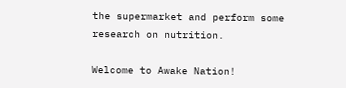the supermarket and perform some research on nutrition.

Welcome to Awake Nation!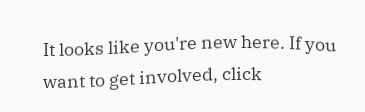It looks like you're new here. If you want to get involved, click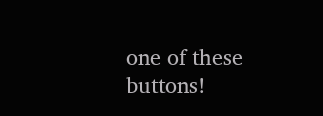one of these buttons!